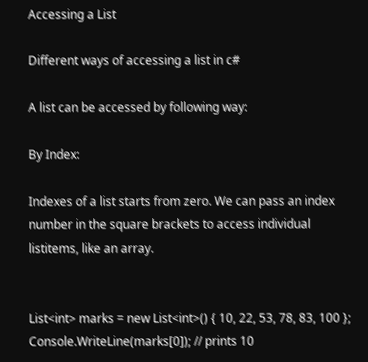Accessing a List

Different ways of accessing a list in c#

A list can be accessed by following way:

By Index:

Indexes of a list starts from zero. We can pass an index number in the square brackets to access individual listitems, like an array.


List<int> marks = new List<int>() { 10, 22, 53, 78, 83, 100 };
Console.WriteLine(marks[0]); // prints 10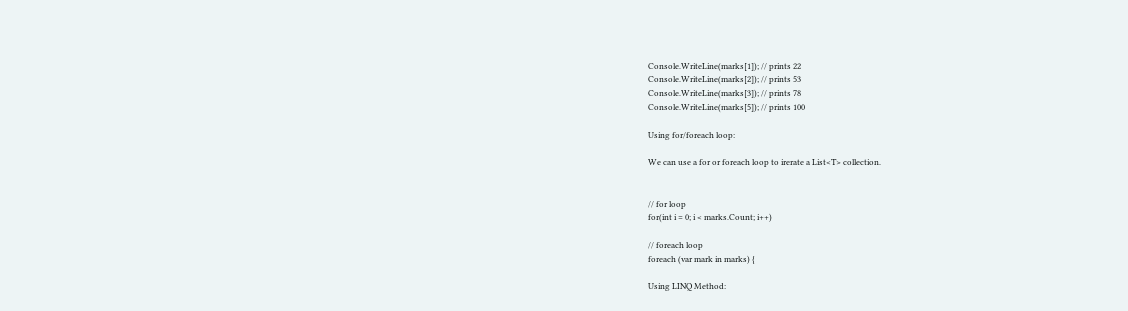Console.WriteLine(marks[1]); // prints 22
Console.WriteLine(marks[2]); // prints 53
Console.WriteLine(marks[3]); // prints 78
Console.WriteLine(marks[5]); // prints 100

Using for/foreach loop:

We can use a for or foreach loop to irerate a List<T> collection.


// for loop
for(int i = 0; i < marks.Count; i++)

// foreach loop
foreach (var mark in marks) {

Using LINQ Method: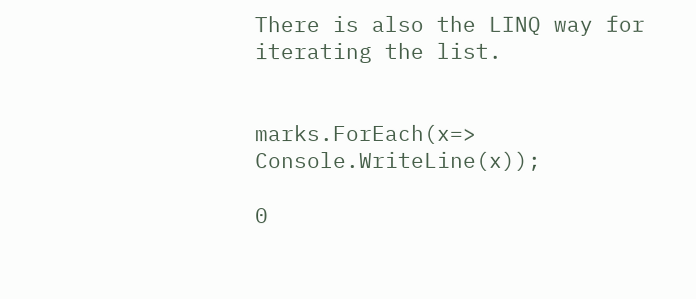There is also the LINQ way for iterating the list.


marks.ForEach(x=> Console.WriteLine(x));

0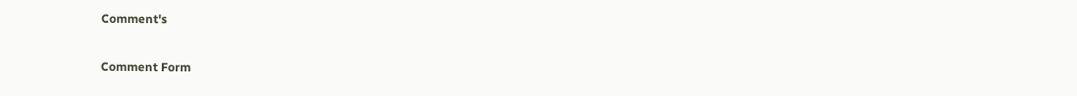Comment's

Comment Form